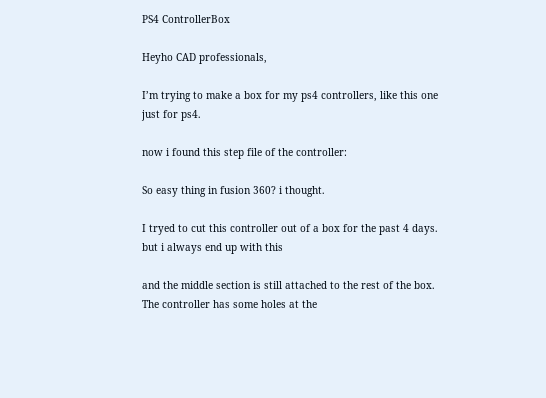PS4 ControllerBox

Heyho CAD professionals,

I’m trying to make a box for my ps4 controllers, like this one
just for ps4.

now i found this step file of the controller:

So easy thing in fusion 360? i thought.

I tryed to cut this controller out of a box for the past 4 days.
but i always end up with this

and the middle section is still attached to the rest of the box.
The controller has some holes at the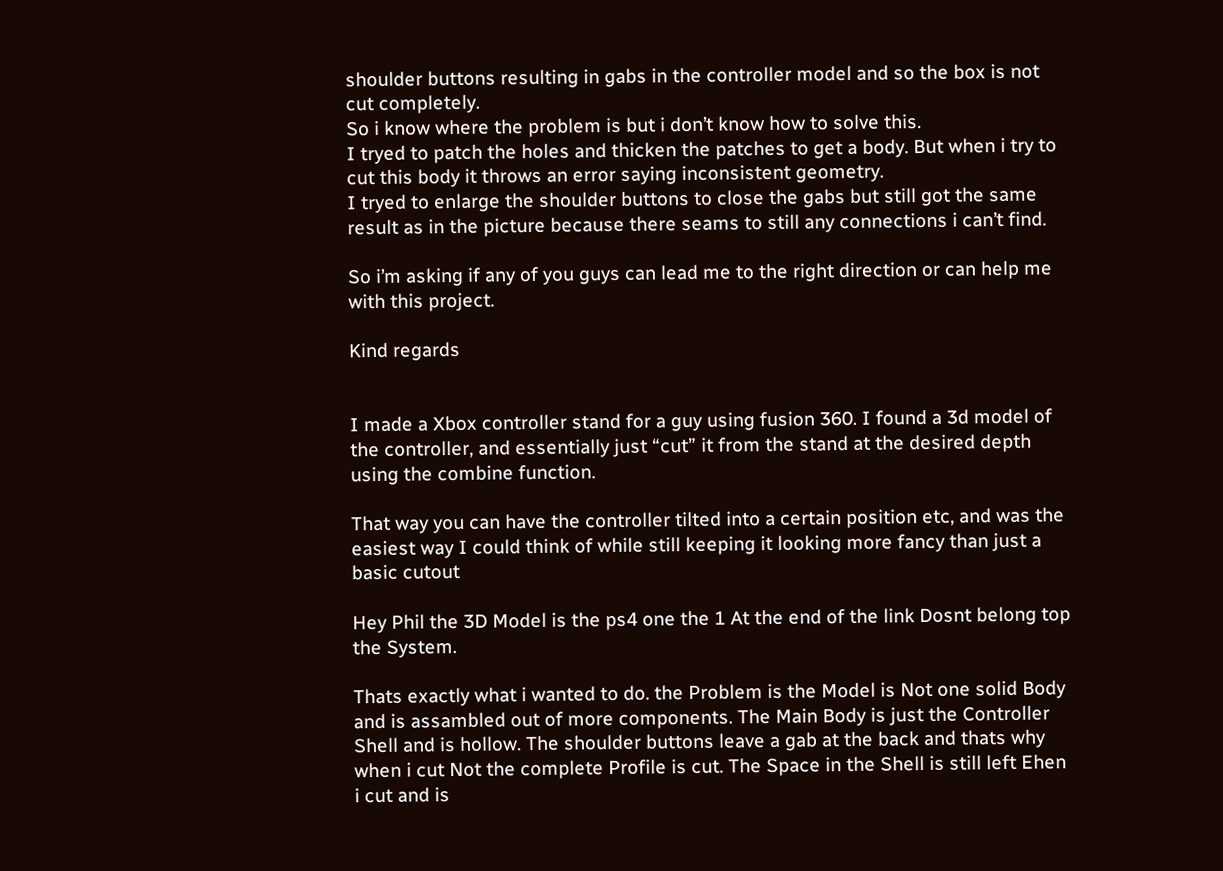shoulder buttons resulting in gabs in the controller model and so the box is not cut completely.
So i know where the problem is but i don’t know how to solve this.
I tryed to patch the holes and thicken the patches to get a body. But when i try to cut this body it throws an error saying inconsistent geometry.
I tryed to enlarge the shoulder buttons to close the gabs but still got the same result as in the picture because there seams to still any connections i can’t find.

So i’m asking if any of you guys can lead me to the right direction or can help me with this project.

Kind regards


I made a Xbox controller stand for a guy using fusion 360. I found a 3d model of the controller, and essentially just “cut” it from the stand at the desired depth using the combine function.

That way you can have the controller tilted into a certain position etc, and was the easiest way I could think of while still keeping it looking more fancy than just a basic cutout

Hey Phil the 3D Model is the ps4 one the 1 At the end of the link Dosnt belong top the System.

Thats exactly what i wanted to do. the Problem is the Model is Not one solid Body and is assambled out of more components. The Main Body is just the Controller Shell and is hollow. The shoulder buttons leave a gab at the back and thats why when i cut Not the complete Profile is cut. The Space in the Shell is still left Ehen i cut and is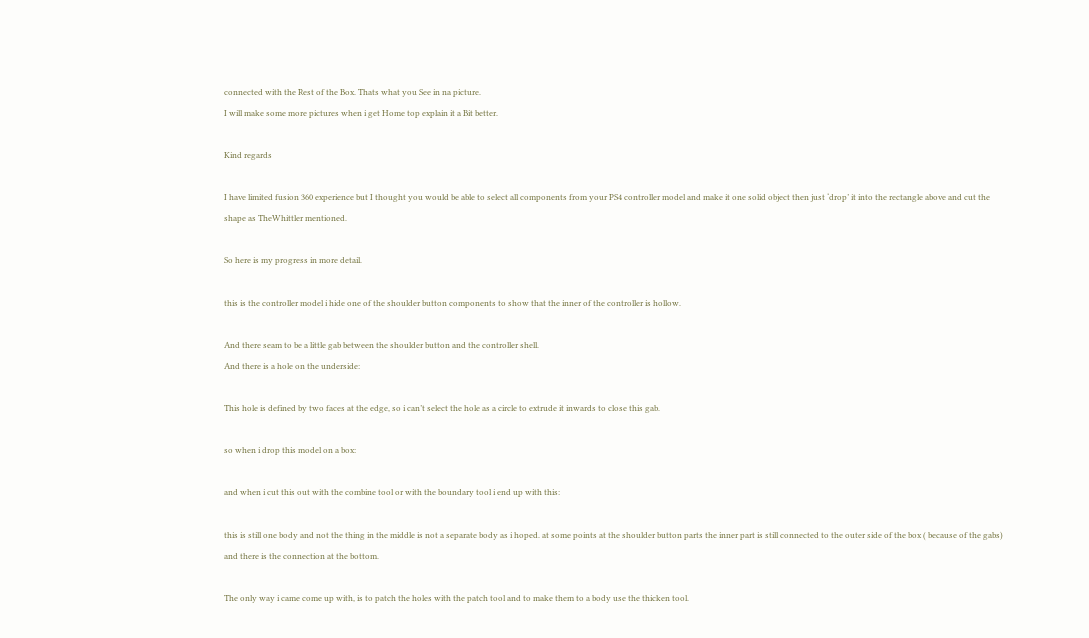connected with the Rest of the Box. Thats what you See in na picture.
I will make some more pictures when i get Home top explain it a Bit better.

Kind regards

I have limited fusion 360 experience but I thought you would be able to select all components from your PS4 controller model and make it one solid object then just ‘drop’ it into the rectangle above and cut the shape as TheWhittler mentioned.

So here is my progress in more detail.

this is the controller model i hide one of the shoulder button components to show that the inner of the controller is hollow.

And there seam to be a little gab between the shoulder button and the controller shell.
And there is a hole on the underside:

This hole is defined by two faces at the edge, so i can’t select the hole as a circle to extrude it inwards to close this gab.

so when i drop this model on a box:

and when i cut this out with the combine tool or with the boundary tool i end up with this:

this is still one body and not the thing in the middle is not a separate body as i hoped. at some points at the shoulder button parts the inner part is still connected to the outer side of the box ( because of the gabs) and there is the connection at the bottom.

The only way i came come up with, is to patch the holes with the patch tool and to make them to a body use the thicken tool.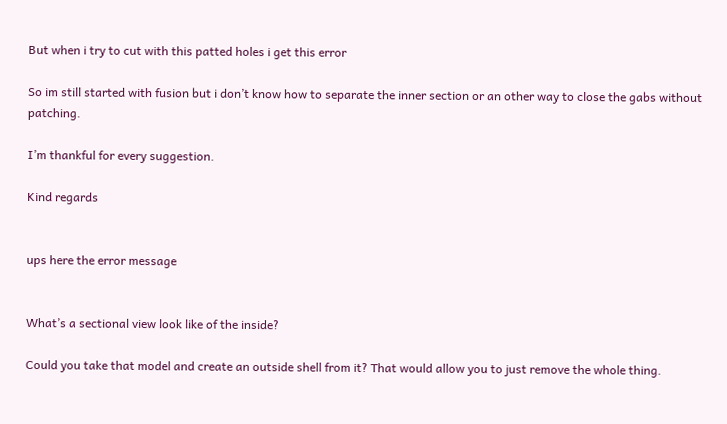But when i try to cut with this patted holes i get this error

So im still started with fusion but i don’t know how to separate the inner section or an other way to close the gabs without patching.

I’m thankful for every suggestion.

Kind regards


ups here the error message


What’s a sectional view look like of the inside?

Could you take that model and create an outside shell from it? That would allow you to just remove the whole thing.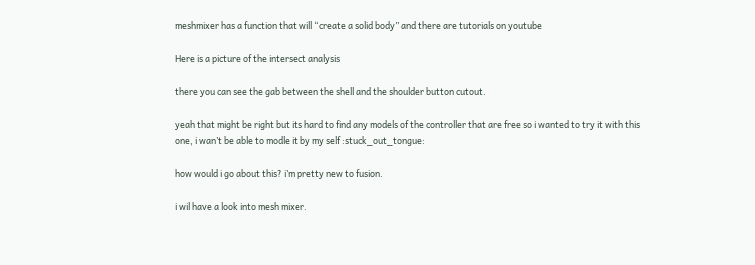meshmixer has a function that will “create a solid body” and there are tutorials on youtube

Here is a picture of the intersect analysis

there you can see the gab between the shell and the shoulder button cutout.

yeah that might be right but its hard to find any models of the controller that are free so i wanted to try it with this one, i wan’t be able to modle it by my self :stuck_out_tongue:

how would i go about this? i’m pretty new to fusion.

i wil have a look into mesh mixer.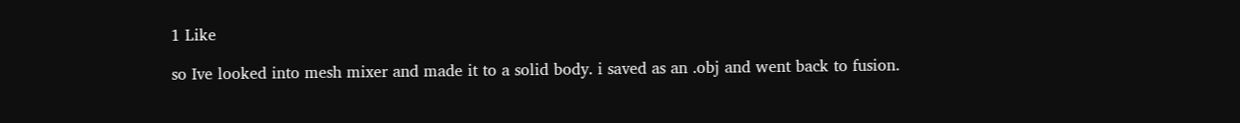1 Like

so Ive looked into mesh mixer and made it to a solid body. i saved as an .obj and went back to fusion.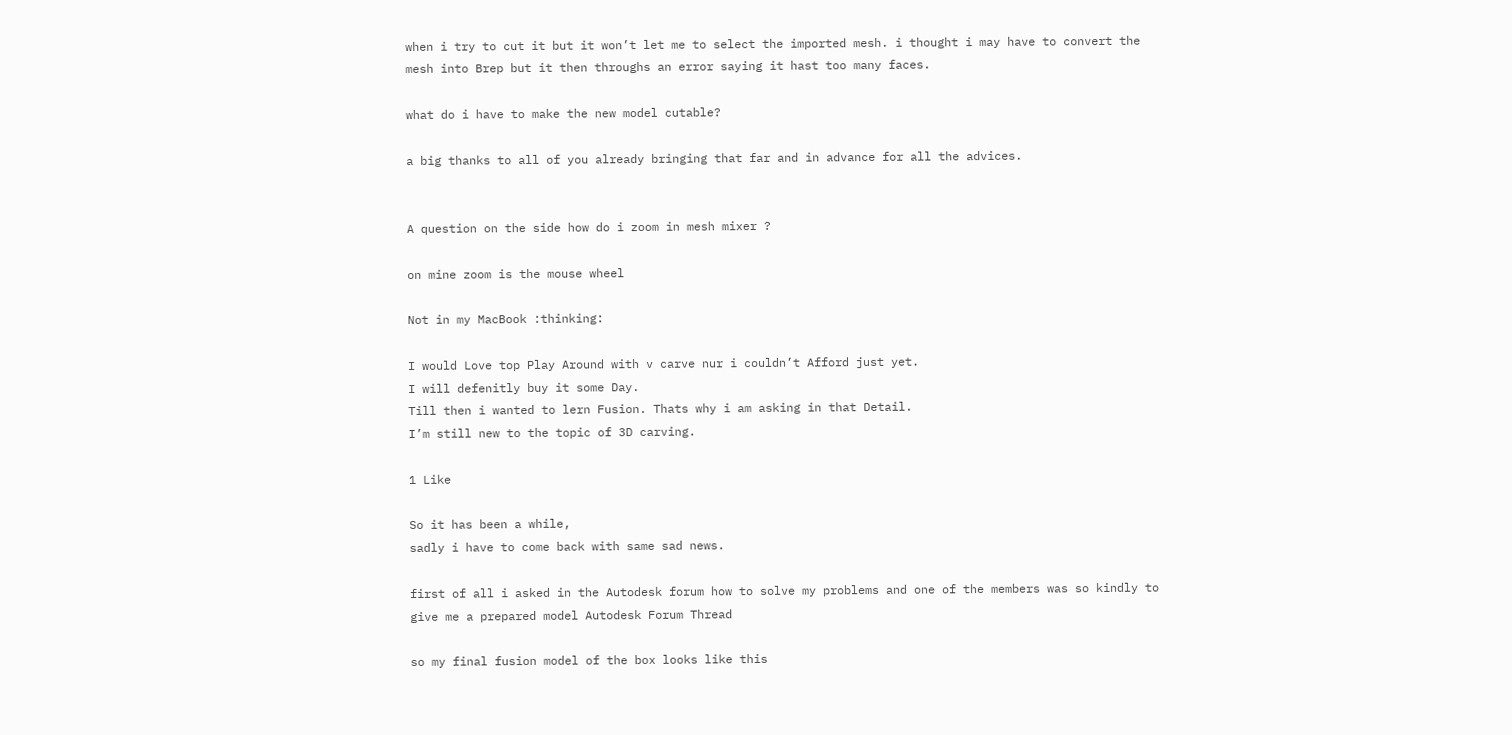when i try to cut it but it won’t let me to select the imported mesh. i thought i may have to convert the mesh into Brep but it then throughs an error saying it hast too many faces.

what do i have to make the new model cutable?

a big thanks to all of you already bringing that far and in advance for all the advices.


A question on the side how do i zoom in mesh mixer ?

on mine zoom is the mouse wheel

Not in my MacBook :thinking:

I would Love top Play Around with v carve nur i couldn’t Afford just yet.
I will defenitly buy it some Day.
Till then i wanted to lern Fusion. Thats why i am asking in that Detail.
I’m still new to the topic of 3D carving.

1 Like

So it has been a while,
sadly i have to come back with same sad news.

first of all i asked in the Autodesk forum how to solve my problems and one of the members was so kindly to give me a prepared model Autodesk Forum Thread

so my final fusion model of the box looks like this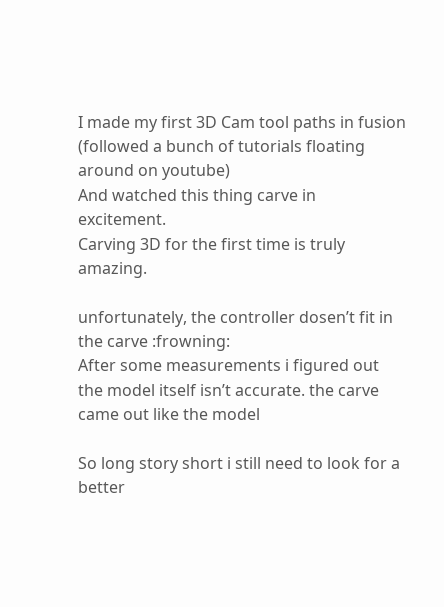I made my first 3D Cam tool paths in fusion (followed a bunch of tutorials floating around on youtube)
And watched this thing carve in excitement.
Carving 3D for the first time is truly amazing.

unfortunately, the controller dosen’t fit in the carve :frowning:
After some measurements i figured out the model itself isn’t accurate. the carve came out like the model

So long story short i still need to look for a better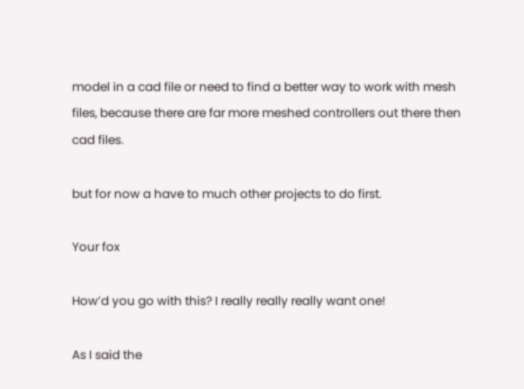model in a cad file or need to find a better way to work with mesh files, because there are far more meshed controllers out there then cad files.

but for now a have to much other projects to do first.

Your fox

How’d you go with this? I really really really want one!

As I said the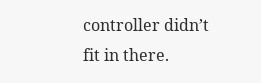controller didn’t fit in there.